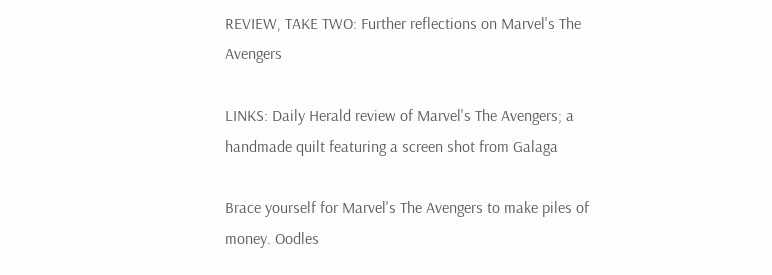REVIEW, TAKE TWO: Further reflections on Marvel's The Avengers

LINKS: Daily Herald review of Marvel's The Avengers; a handmade quilt featuring a screen shot from Galaga

Brace yourself for Marvel's The Avengers to make piles of money. Oodles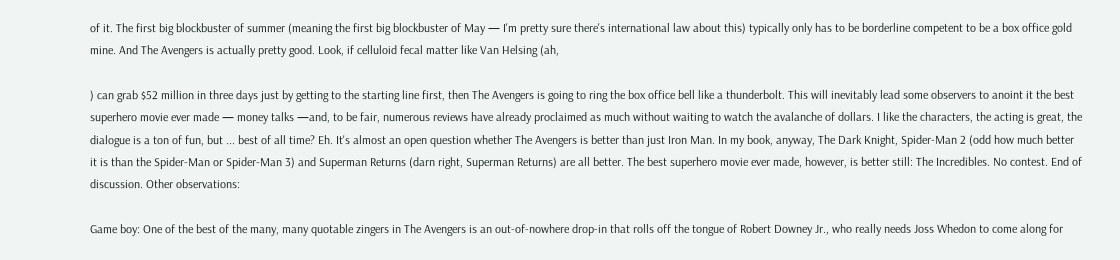of it. The first big blockbuster of summer (meaning the first big blockbuster of May — I'm pretty sure there's international law about this) typically only has to be borderline competent to be a box office gold mine. And The Avengers is actually pretty good. Look, if celluloid fecal matter like Van Helsing (ah,

) can grab $52 million in three days just by getting to the starting line first, then The Avengers is going to ring the box office bell like a thunderbolt. This will inevitably lead some observers to anoint it the best superhero movie ever made — money talks —and, to be fair, numerous reviews have already proclaimed as much without waiting to watch the avalanche of dollars. I like the characters, the acting is great, the dialogue is a ton of fun, but ... best of all time? Eh. It's almost an open question whether The Avengers is better than just Iron Man. In my book, anyway, The Dark Knight, Spider-Man 2 (odd how much better it is than the Spider-Man or Spider-Man 3) and Superman Returns (darn right, Superman Returns) are all better. The best superhero movie ever made, however, is better still: The Incredibles. No contest. End of discussion. Other observations:

Game boy: One of the best of the many, many quotable zingers in The Avengers is an out-of-nowhere drop-in that rolls off the tongue of Robert Downey Jr., who really needs Joss Whedon to come along for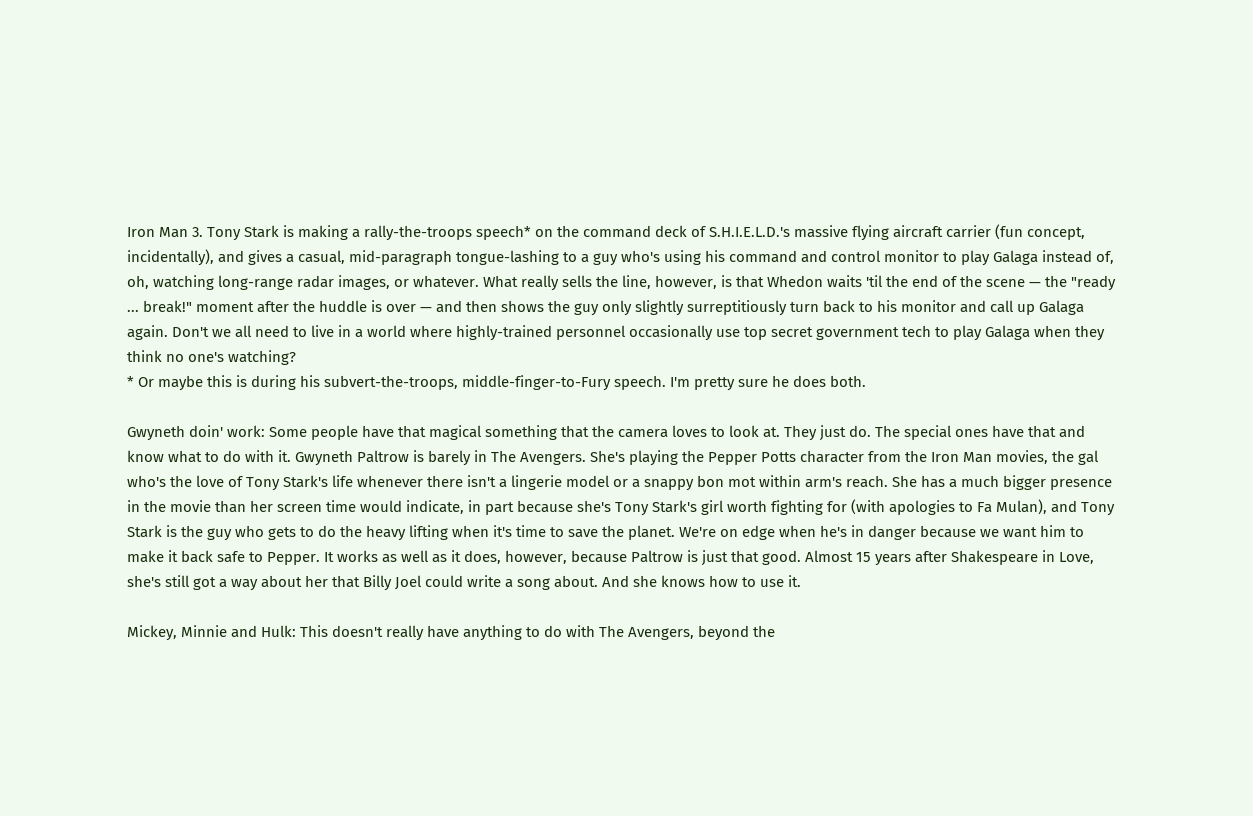Iron Man 3. Tony Stark is making a rally-the-troops speech* on the command deck of S.H.I.E.L.D.'s massive flying aircraft carrier (fun concept, incidentally), and gives a casual, mid-paragraph tongue-lashing to a guy who's using his command and control monitor to play Galaga instead of, oh, watching long-range radar images, or whatever. What really sells the line, however, is that Whedon waits 'til the end of the scene — the "ready ... break!" moment after the huddle is over — and then shows the guy only slightly surreptitiously turn back to his monitor and call up Galaga again. Don't we all need to live in a world where highly-trained personnel occasionally use top secret government tech to play Galaga when they think no one's watching?
* Or maybe this is during his subvert-the-troops, middle-finger-to-Fury speech. I'm pretty sure he does both.

Gwyneth doin' work: Some people have that magical something that the camera loves to look at. They just do. The special ones have that and know what to do with it. Gwyneth Paltrow is barely in The Avengers. She's playing the Pepper Potts character from the Iron Man movies, the gal who's the love of Tony Stark's life whenever there isn't a lingerie model or a snappy bon mot within arm's reach. She has a much bigger presence in the movie than her screen time would indicate, in part because she's Tony Stark's girl worth fighting for (with apologies to Fa Mulan), and Tony Stark is the guy who gets to do the heavy lifting when it's time to save the planet. We're on edge when he's in danger because we want him to make it back safe to Pepper. It works as well as it does, however, because Paltrow is just that good. Almost 15 years after Shakespeare in Love, she's still got a way about her that Billy Joel could write a song about. And she knows how to use it.

Mickey, Minnie and Hulk: This doesn't really have anything to do with The Avengers, beyond the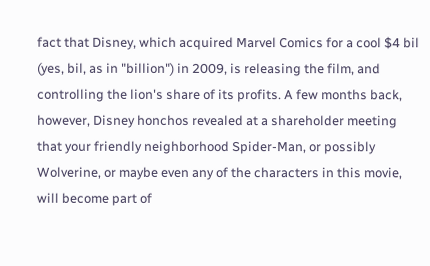fact that Disney, which acquired Marvel Comics for a cool $4 bil (yes, bil, as in "billion") in 2009, is releasing the film, and controlling the lion's share of its profits. A few months back, however, Disney honchos revealed at a shareholder meeting that your friendly neighborhood Spider-Man, or possibly Wolverine, or maybe even any of the characters in this movie, will become part of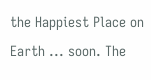the Happiest Place on Earth ... soon. The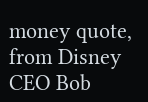money quote, from Disney CEO Bob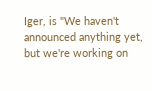Iger, is "We haven't announced anything yet, but we're working on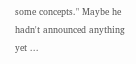some concepts." Maybe he hadn't announced anything yet ...